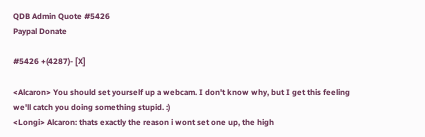QDB Admin Quote #5426
Paypal Donate

#5426 +(4287)- [X]

<Alcaron> You should set yourself up a webcam. I don't know why, but I get this feeling we'll catch you doing something stupid. :)
<Longi> Alcaron: thats exactly the reason i wont set one up, the high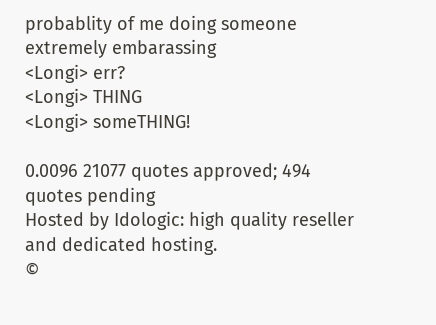probablity of me doing someone extremely embarassing
<Longi> err?
<Longi> THING
<Longi> someTHING!

0.0096 21077 quotes approved; 494 quotes pending
Hosted by Idologic: high quality reseller and dedicated hosting.
©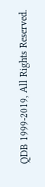QDB 1999-2019, All Rights Reserved.